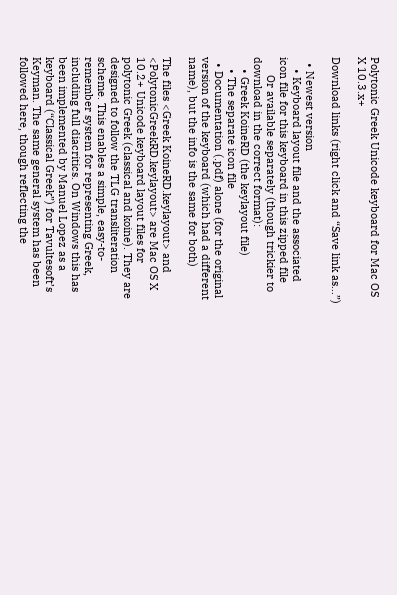Polytonic Greek Unicode keyboard for Mac OS X 10.3.x+

Download links (right click and “Save link as…”)

  • Newest version
    • Keyboard layout file and the associated icon file for this keyboard in this zipped file
      Or available separately (though trickier to download in the correct format):
    • Greek KoineRD (the keylayout file)
    • The separate icon file
  • Documentation (.pdf) alone (for the original version of the keyboard (which had a different name), but the info is the same for both)

The files <Greek KoineRD.keylayout> and <PolytonicGreekRD.keylayout> are Mac OS X 10.2+ Unicode keyboard layout files for polytonic Greek (classical and koine). They are designed to follow the TLG transliteration scheme. This enables a simple, easy-to-remember system for representing Greek, including full diacritics. On Windows this has been implemented by Manuel Lopez as a keyboard (“Classical Greek”) for Tavultesoft’s Keyman. The same general system has been followed here, though reflecting the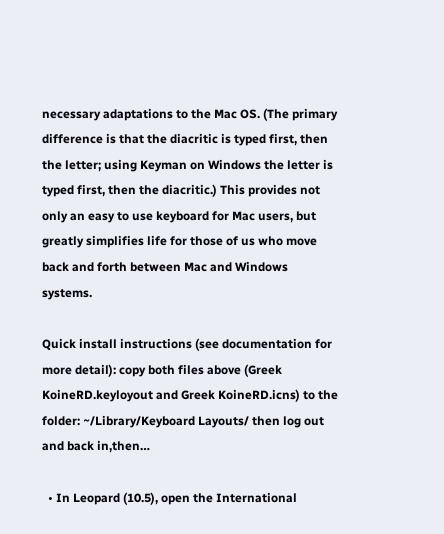necessary adaptations to the Mac OS. (The primary difference is that the diacritic is typed first, then the letter; using Keyman on Windows the letter is typed first, then the diacritic.) This provides not only an easy to use keyboard for Mac users, but greatly simplifies life for those of us who move back and forth between Mac and Windows systems.

Quick install instructions (see documentation for more detail): copy both files above (Greek KoineRD.keyloyout and Greek KoineRD.icns) to the folder: ~/Library/Keyboard Layouts/ then log out and back in,then…

  • In Leopard (10.5), open the International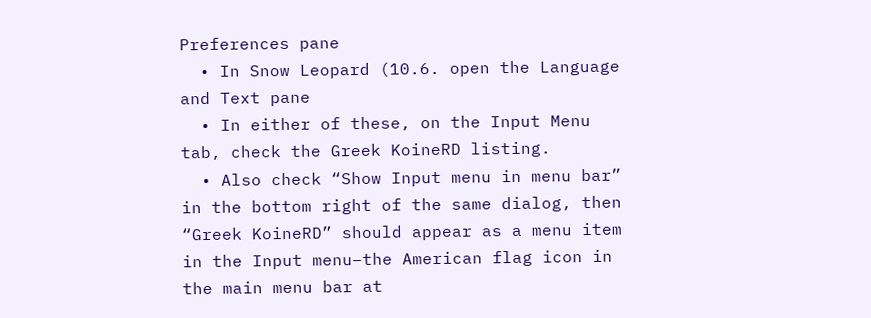Preferences pane
  • In Snow Leopard (10.6. open the Language and Text pane
  • In either of these, on the Input Menu tab, check the Greek KoineRD listing.
  • Also check “Show Input menu in menu bar” in the bottom right of the same dialog, then “Greek KoineRD” should appear as a menu item in the Input menu–the American flag icon in the main menu bar at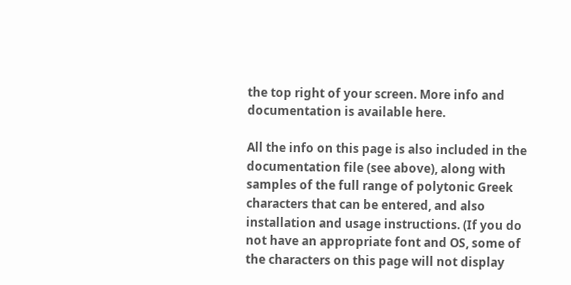the top right of your screen. More info and documentation is available here.

All the info on this page is also included in the documentation file (see above), along with samples of the full range of polytonic Greek characters that can be entered, and also installation and usage instructions. (If you do not have an appropriate font and OS, some of the characters on this page will not display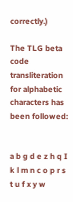correctly.)

The TLG beta code transliteration for alphabetic characters has been followed:


a b g d e z h q I k l m n c o p r s t u f x y w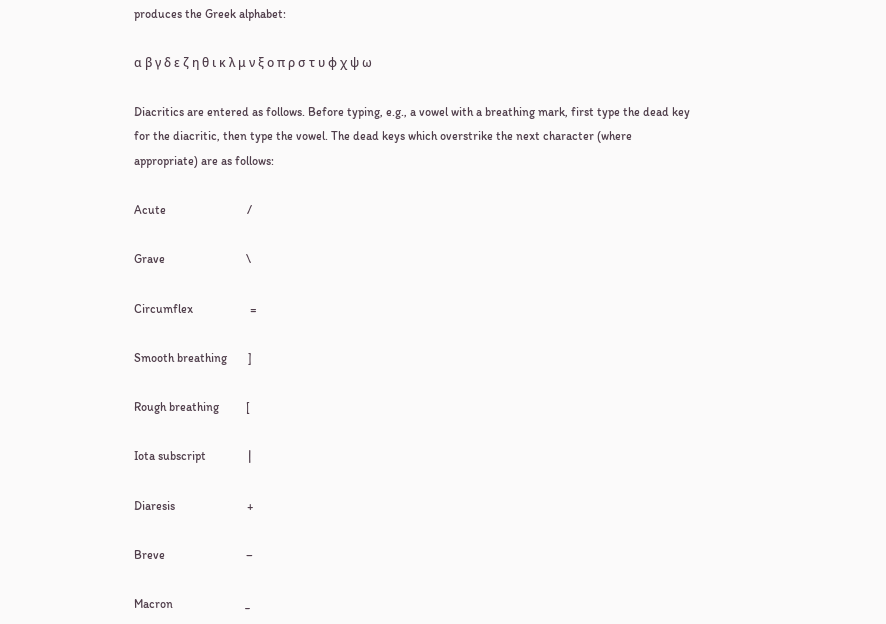produces the Greek alphabet:

α β γ δ ε ζ η θ ι κ λ μ ν ξ ο π ρ σ τ υ φ χ ψ ω

Diacritics are entered as follows. Before typing, e.g., a vowel with a breathing mark, first type the dead key for the diacritic, then type the vowel. The dead keys which overstrike the next character (where appropriate) are as follows:

Acute                           /

Grave                           \

Circumflex                   =

Smooth breathing       ]

Rough breathing         [

Iota subscript              |

Diaresis                        +

Breve                           –

Macron                        _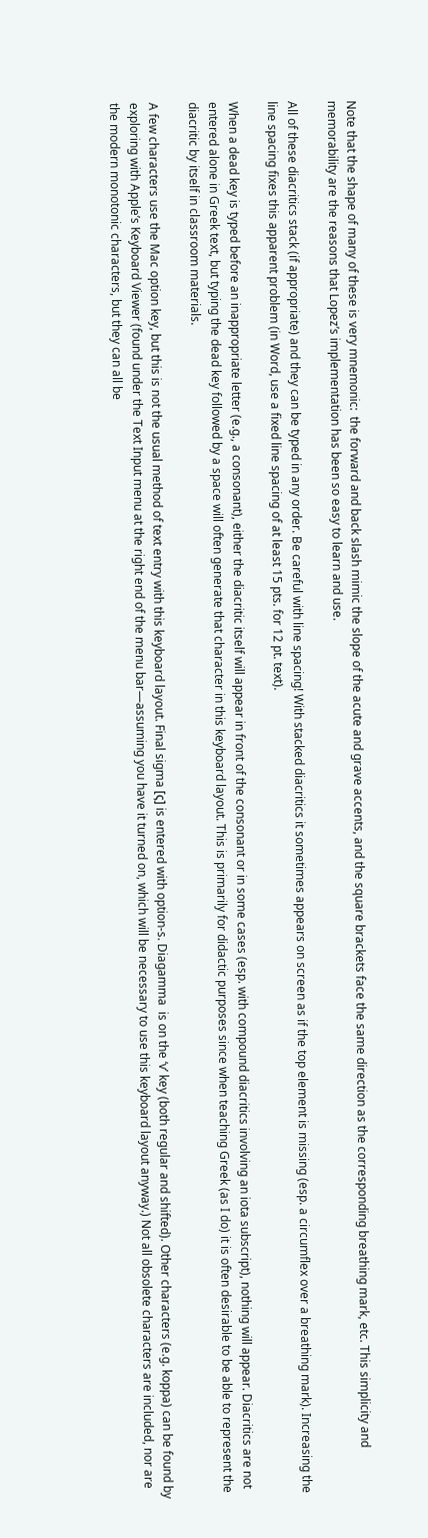Note that the shape of many of these is very mnemonic:  the forward and back slash mimic the slope of the acute and grave accents, and the square brackets face the same direction as the corresponding breathing mark, etc. This simplicity and memorability are the reasons that Lopez’s implementation has been so easy to learn and use.

All of these diacritics stack (if appropriate) and they can be typed in any order. Be careful with line spacing! With stacked diacritics it sometimes appears on screen as if the top element is missing (esp. a circumflex over a breathing mark). Increasing the line spacing fixes this apparent problem (in Word, use a fixed line spacing of at least 15 pts. for 12 pt. text).

When a dead key is typed before an inappropriate letter (e.g., a consonant), either the diacritic itself will appear in front of the consonant or in some cases (esp. with compound diacritics involving an iota subscript), nothing will appear. Diacritics are not entered alone in Greek text, but typing the dead key followed by a space will often generate that character in this keyboard layout. This is primarily for didactic purposes since when teaching Greek (as I do) it is often desirable to be able to represent the diacritic by itself in classroom materials.

A few characters use the Mac option key, but this is not the usual method of text entry with this keyboard layout. Final sigma [ς] is entered with option-s. Diagamma  is on the ‘v’ key (both regular and shifted). Other characters (e.g. koppa) can be found by exploring with Apple’s Keyboard Viewer (found under the Text Input menu at the right end of the menu bar—assuming you have it turned on, which will be necessary to use this keyboard layout anyway.) Not all obsolete characters are included, nor are the modern monotonic characters, but they can all be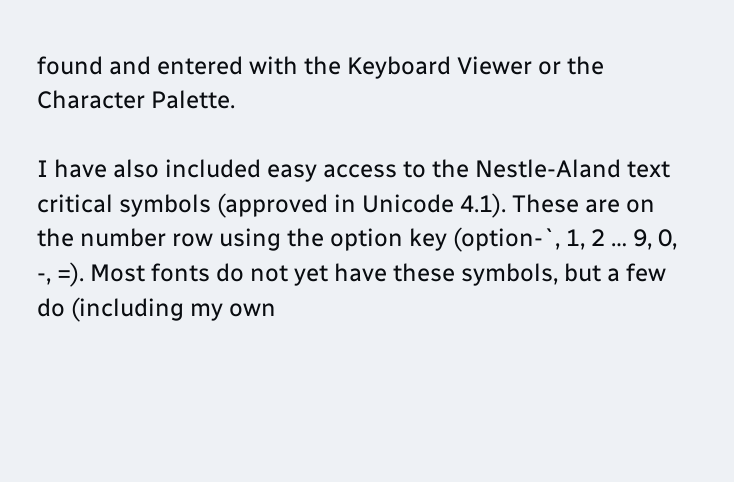found and entered with the Keyboard Viewer or the Character Palette.

I have also included easy access to the Nestle-Aland text critical symbols (approved in Unicode 4.1). These are on the number row using the option key (option-`, 1, 2 … 9, 0, -, =). Most fonts do not yet have these symbols, but a few do (including my own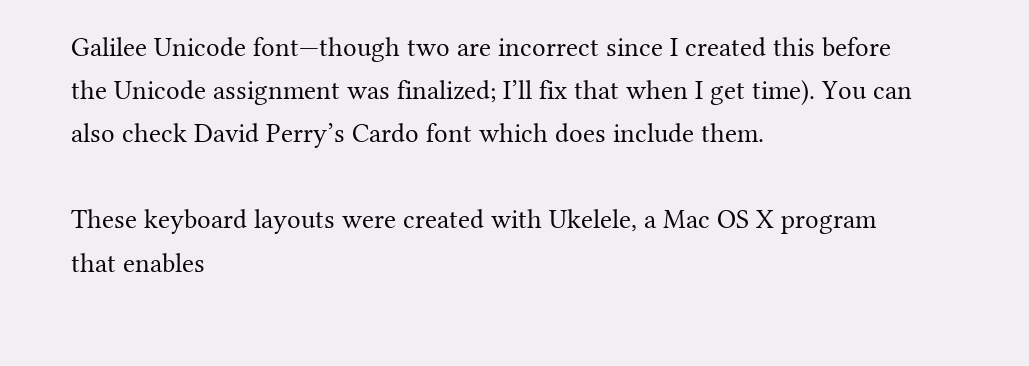Galilee Unicode font—though two are incorrect since I created this before the Unicode assignment was finalized; I’ll fix that when I get time). You can also check David Perry’s Cardo font which does include them.

These keyboard layouts were created with Ukelele, a Mac OS X program that enables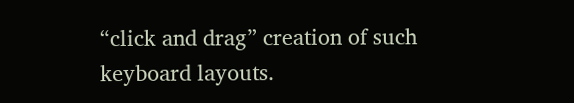“click and drag” creation of such keyboard layouts.